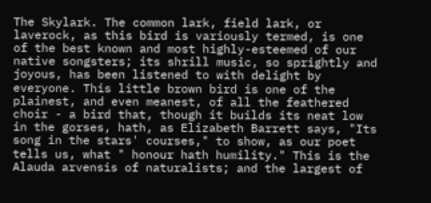The Skylark. The common lark, field lark, or laverock, as this bird is variously termed, is one of the best known and most highly-esteemed of our native songsters; its shrill music, so sprightly and joyous, has been listened to with delight by everyone. This little brown bird is one of the plainest, and even meanest, of all the feathered choir - a bird that, though it builds its neat low in the gorses, hath, as Elizabeth Barrett says, "Its song in the stars' courses," to show, as our poet tells us, what " honour hath humility." This is the Alauda arvensis of naturalists; and the largest of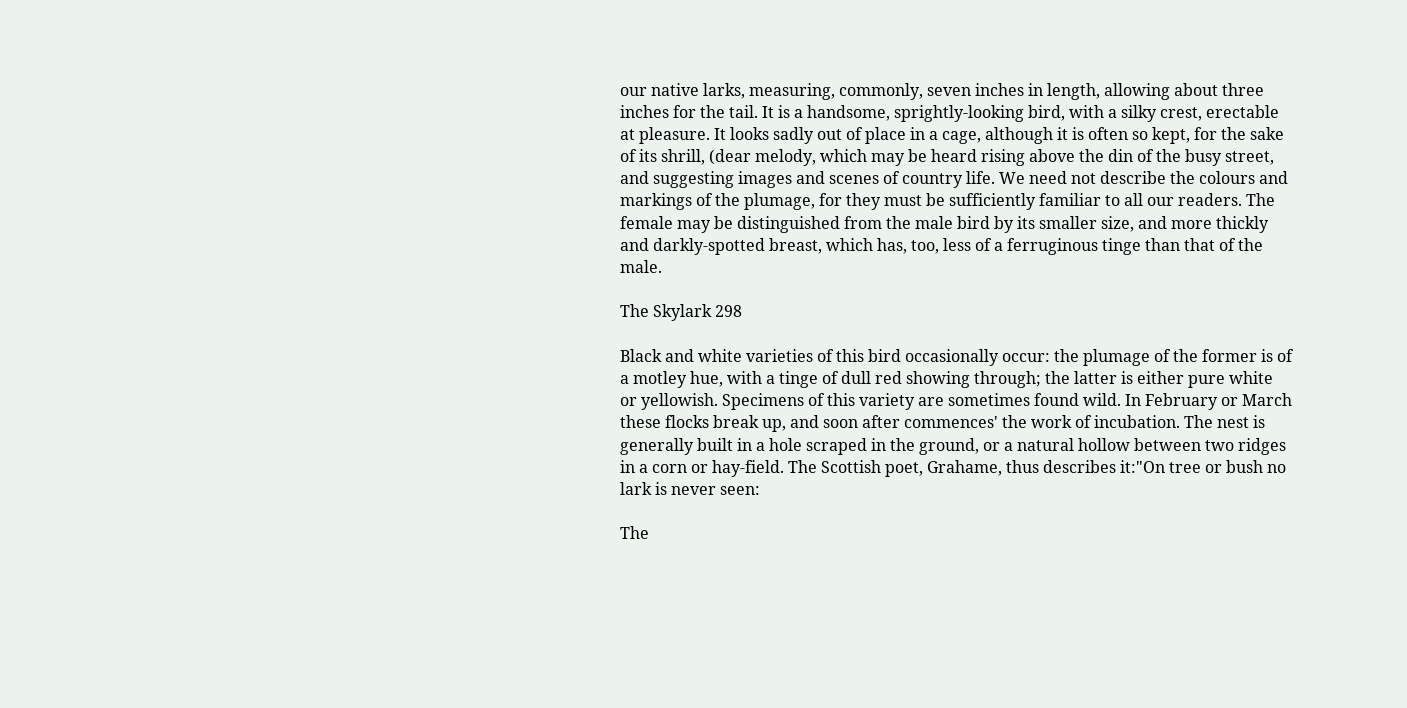our native larks, measuring, commonly, seven inches in length, allowing about three inches for the tail. It is a handsome, sprightly-looking bird, with a silky crest, erectable at pleasure. It looks sadly out of place in a cage, although it is often so kept, for the sake of its shrill, (dear melody, which may be heard rising above the din of the busy street, and suggesting images and scenes of country life. We need not describe the colours and markings of the plumage, for they must be sufficiently familiar to all our readers. The female may be distinguished from the male bird by its smaller size, and more thickly and darkly-spotted breast, which has, too, less of a ferruginous tinge than that of the male.

The Skylark 298

Black and white varieties of this bird occasionally occur: the plumage of the former is of a motley hue, with a tinge of dull red showing through; the latter is either pure white or yellowish. Specimens of this variety are sometimes found wild. In February or March these flocks break up, and soon after commences' the work of incubation. The nest is generally built in a hole scraped in the ground, or a natural hollow between two ridges in a corn or hay-field. The Scottish poet, Grahame, thus describes it:"On tree or bush no lark is never seen:

The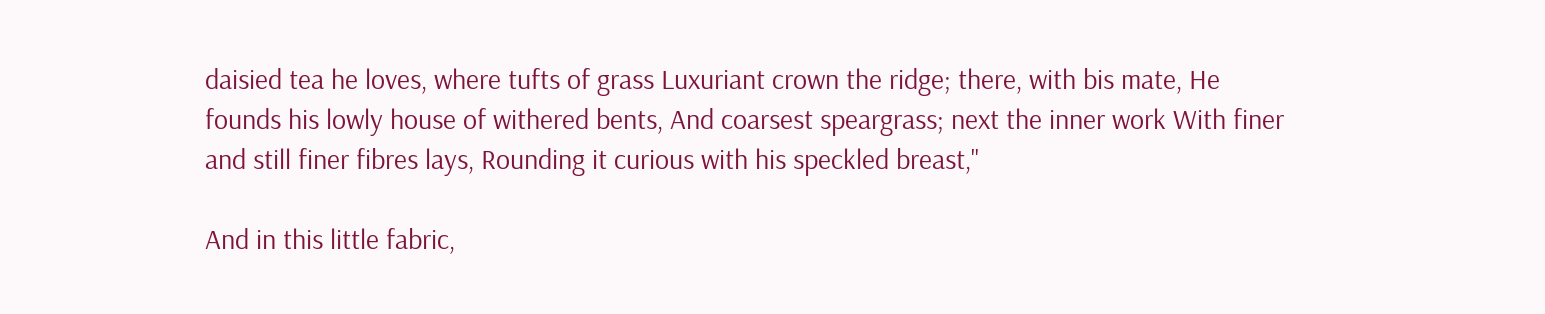daisied tea he loves, where tufts of grass Luxuriant crown the ridge; there, with bis mate, He founds his lowly house of withered bents, And coarsest speargrass; next the inner work With finer and still finer fibres lays, Rounding it curious with his speckled breast,"

And in this little fabric,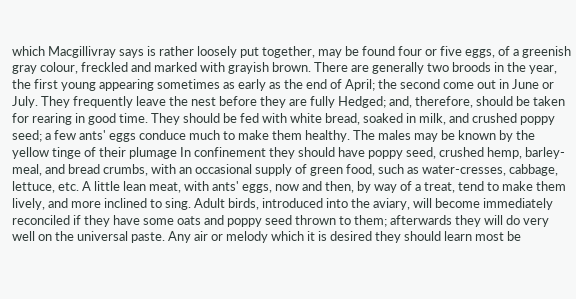which Macgillivray says is rather loosely put together, may be found four or five eggs, of a greenish gray colour, freckled and marked with grayish brown. There are generally two broods in the year, the first young appearing sometimes as early as the end of April; the second come out in June or July. They frequently leave the nest before they are fully Hedged; and, therefore, should be taken for rearing in good time. They should be fed with white bread, soaked in milk, and crushed poppy seed; a few ants' eggs conduce much to make them healthy. The males may be known by the yellow tinge of their plumage In confinement they should have poppy seed, crushed hemp, barley-meal, and bread crumbs, with an occasional supply of green food, such as water-cresses, cabbage, lettuce, etc. A little lean meat, with ants' eggs, now and then, by way of a treat, tend to make them lively, and more inclined to sing. Adult birds, introduced into the aviary, will become immediately reconciled if they have some oats and poppy seed thrown to them; afterwards they will do very well on the universal paste. Any air or melody which it is desired they should learn most be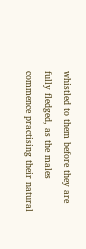whistled to them before they are fully fledged, as the males commence practising their natural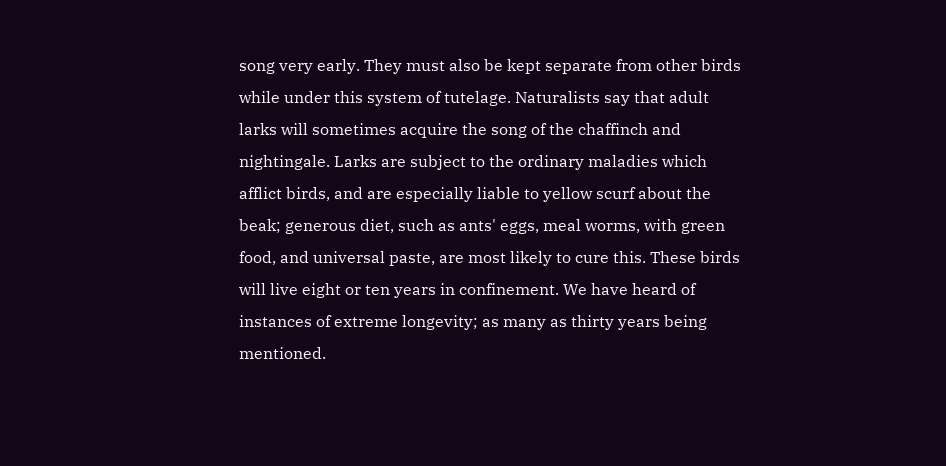song very early. They must also be kept separate from other birds while under this system of tutelage. Naturalists say that adult larks will sometimes acquire the song of the chaffinch and nightingale. Larks are subject to the ordinary maladies which afflict birds, and are especially liable to yellow scurf about the beak; generous diet, such as ants' eggs, meal worms, with green food, and universal paste, are most likely to cure this. These birds will live eight or ten years in confinement. We have heard of instances of extreme longevity; as many as thirty years being mentioned.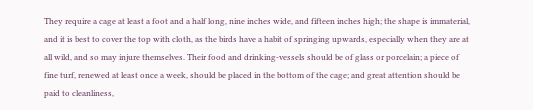They require a cage at least a foot and a half long, nine inches wide, and fifteen inches high; the shape is immaterial, and it is best to cover the top with cloth, as the birds have a habit of springing upwards, especially when they are at all wild, and so may injure themselves. Their food and drinking-vessels should be of glass or porcelain; a piece of fine turf, renewed at least once a week, should be placed in the bottom of the cage; and great attention should be paid to cleanliness,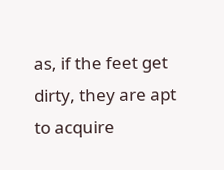as, if the feet get dirty, they are apt to acquire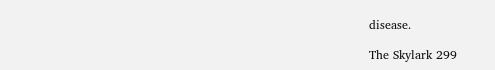disease.

The Skylark 299